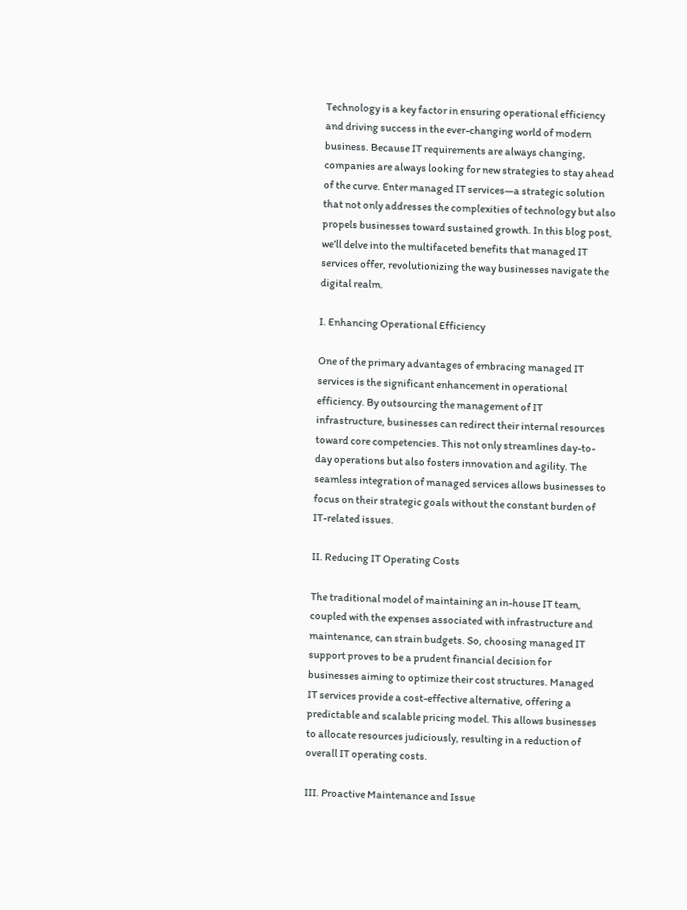Technology is a key factor in ensuring operational efficiency and driving success in the ever-changing world of modern business. Because IT requirements are always changing, companies are always looking for new strategies to stay ahead of the curve. Enter managed IT services—a strategic solution that not only addresses the complexities of technology but also propels businesses toward sustained growth. In this blog post, we’ll delve into the multifaceted benefits that managed IT services offer, revolutionizing the way businesses navigate the digital realm.

I. Enhancing Operational Efficiency

One of the primary advantages of embracing managed IT services is the significant enhancement in operational efficiency. By outsourcing the management of IT infrastructure, businesses can redirect their internal resources toward core competencies. This not only streamlines day-to-day operations but also fosters innovation and agility. The seamless integration of managed services allows businesses to focus on their strategic goals without the constant burden of IT-related issues.

II. Reducing IT Operating Costs

The traditional model of maintaining an in-house IT team, coupled with the expenses associated with infrastructure and maintenance, can strain budgets. So, choosing managed IT support proves to be a prudent financial decision for businesses aiming to optimize their cost structures. Managed IT services provide a cost-effective alternative, offering a predictable and scalable pricing model. This allows businesses to allocate resources judiciously, resulting in a reduction of overall IT operating costs.

III. Proactive Maintenance and Issue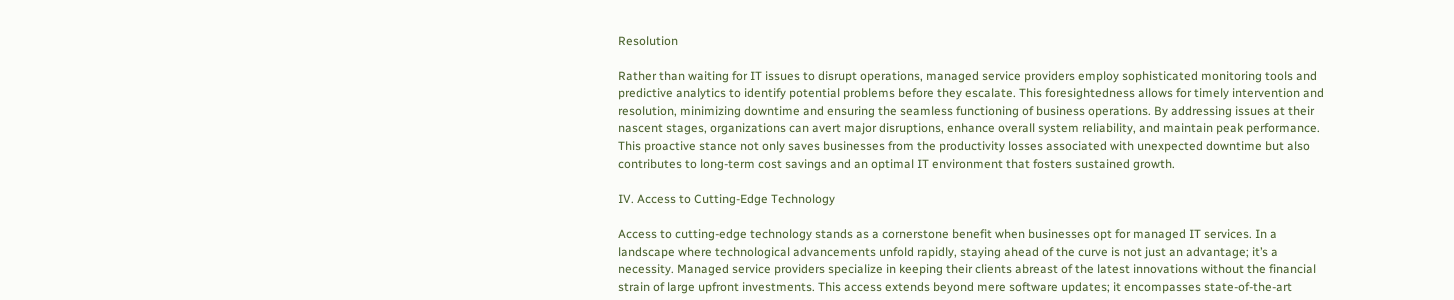Resolution

Rather than waiting for IT issues to disrupt operations, managed service providers employ sophisticated monitoring tools and predictive analytics to identify potential problems before they escalate. This foresightedness allows for timely intervention and resolution, minimizing downtime and ensuring the seamless functioning of business operations. By addressing issues at their nascent stages, organizations can avert major disruptions, enhance overall system reliability, and maintain peak performance. This proactive stance not only saves businesses from the productivity losses associated with unexpected downtime but also contributes to long-term cost savings and an optimal IT environment that fosters sustained growth.

IV. Access to Cutting-Edge Technology

Access to cutting-edge technology stands as a cornerstone benefit when businesses opt for managed IT services. In a landscape where technological advancements unfold rapidly, staying ahead of the curve is not just an advantage; it’s a necessity. Managed service providers specialize in keeping their clients abreast of the latest innovations without the financial strain of large upfront investments. This access extends beyond mere software updates; it encompasses state-of-the-art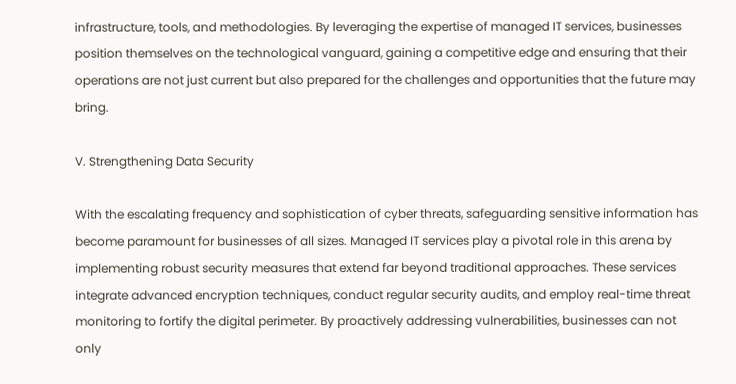infrastructure, tools, and methodologies. By leveraging the expertise of managed IT services, businesses position themselves on the technological vanguard, gaining a competitive edge and ensuring that their operations are not just current but also prepared for the challenges and opportunities that the future may bring.

V. Strengthening Data Security

With the escalating frequency and sophistication of cyber threats, safeguarding sensitive information has become paramount for businesses of all sizes. Managed IT services play a pivotal role in this arena by implementing robust security measures that extend far beyond traditional approaches. These services integrate advanced encryption techniques, conduct regular security audits, and employ real-time threat monitoring to fortify the digital perimeter. By proactively addressing vulnerabilities, businesses can not only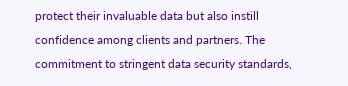protect their invaluable data but also instill confidence among clients and partners. The commitment to stringent data security standards,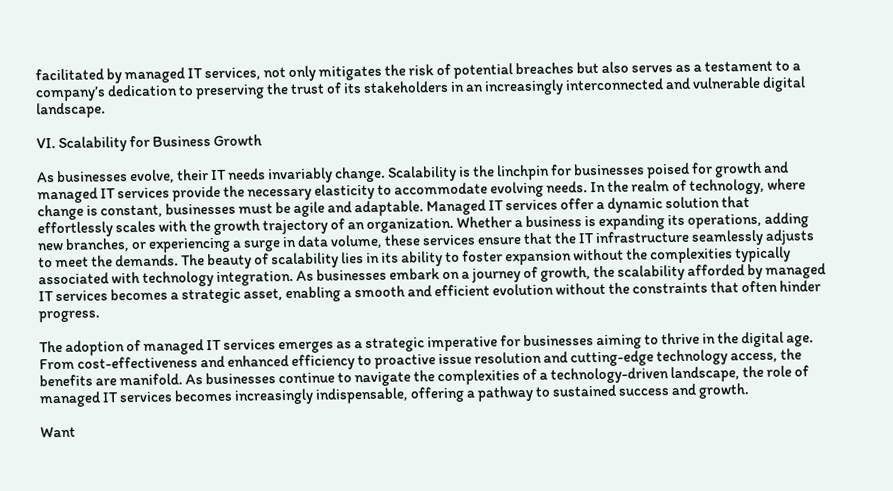facilitated by managed IT services, not only mitigates the risk of potential breaches but also serves as a testament to a company’s dedication to preserving the trust of its stakeholders in an increasingly interconnected and vulnerable digital landscape.

VI. Scalability for Business Growth

As businesses evolve, their IT needs invariably change. Scalability is the linchpin for businesses poised for growth and managed IT services provide the necessary elasticity to accommodate evolving needs. In the realm of technology, where change is constant, businesses must be agile and adaptable. Managed IT services offer a dynamic solution that effortlessly scales with the growth trajectory of an organization. Whether a business is expanding its operations, adding new branches, or experiencing a surge in data volume, these services ensure that the IT infrastructure seamlessly adjusts to meet the demands. The beauty of scalability lies in its ability to foster expansion without the complexities typically associated with technology integration. As businesses embark on a journey of growth, the scalability afforded by managed IT services becomes a strategic asset, enabling a smooth and efficient evolution without the constraints that often hinder progress.

The adoption of managed IT services emerges as a strategic imperative for businesses aiming to thrive in the digital age. From cost-effectiveness and enhanced efficiency to proactive issue resolution and cutting-edge technology access, the benefits are manifold. As businesses continue to navigate the complexities of a technology-driven landscape, the role of managed IT services becomes increasingly indispensable, offering a pathway to sustained success and growth.

Want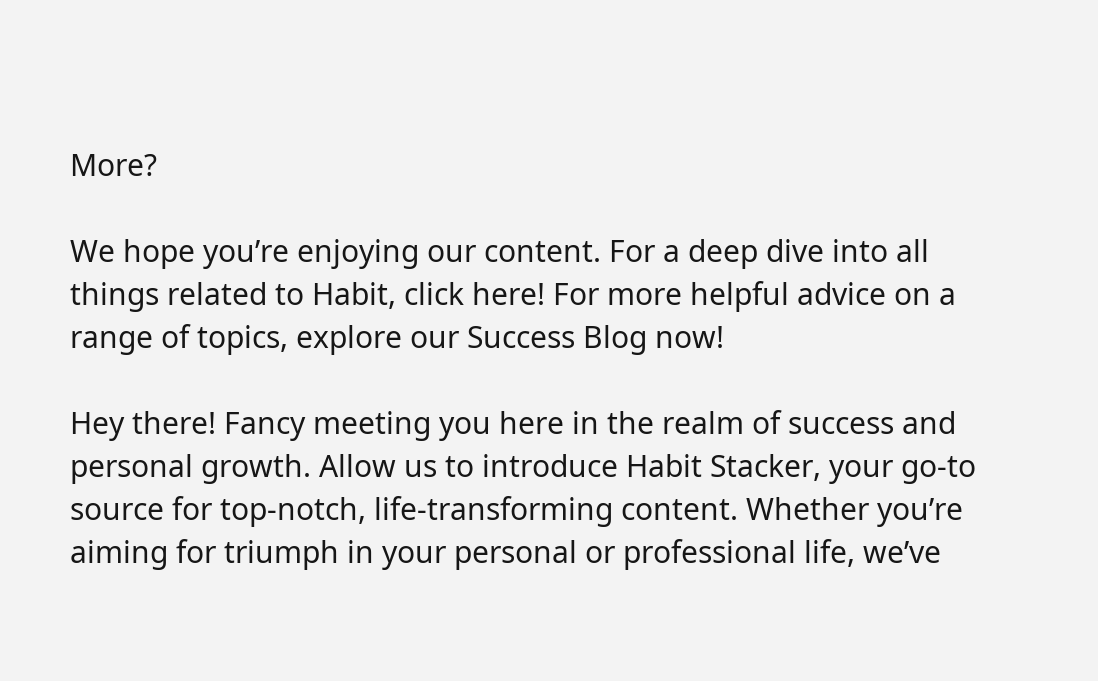More?

We hope you’re enjoying our content. For a deep dive into all things related to Habit, click here! For more helpful advice on a range of topics, explore our Success Blog now!

Hey there! Fancy meeting you here in the realm of success and personal growth. Allow us to introduce Habit Stacker, your go-to source for top-notch, life-transforming content. Whether you’re aiming for triumph in your personal or professional life, we’ve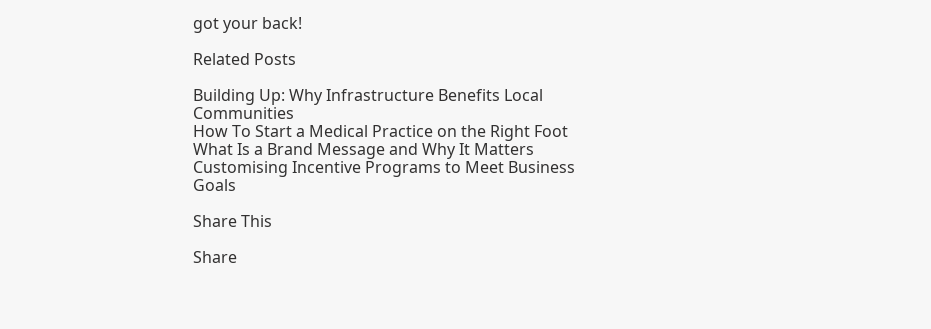got your back!

Related Posts

Building Up: Why Infrastructure Benefits Local Communities
How To Start a Medical Practice on the Right Foot
What Is a Brand Message and Why It Matters
Customising Incentive Programs to Meet Business Goals

Share This

Share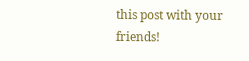this post with your friends!